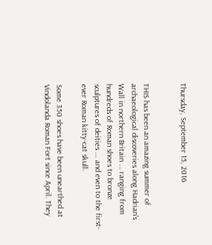Thursday, September 15, 2016


THIS has been an amazing summer of archaeological discoveries along Hadrian's Wall in northern Britain ... ranging from hundreds of Roman shoes to bronze sculptures of deities ... and even to the first-ever Roman kitty-cat skull.

Some 350 shoes have been unearthed at Vindolanda Roman Fort since April. They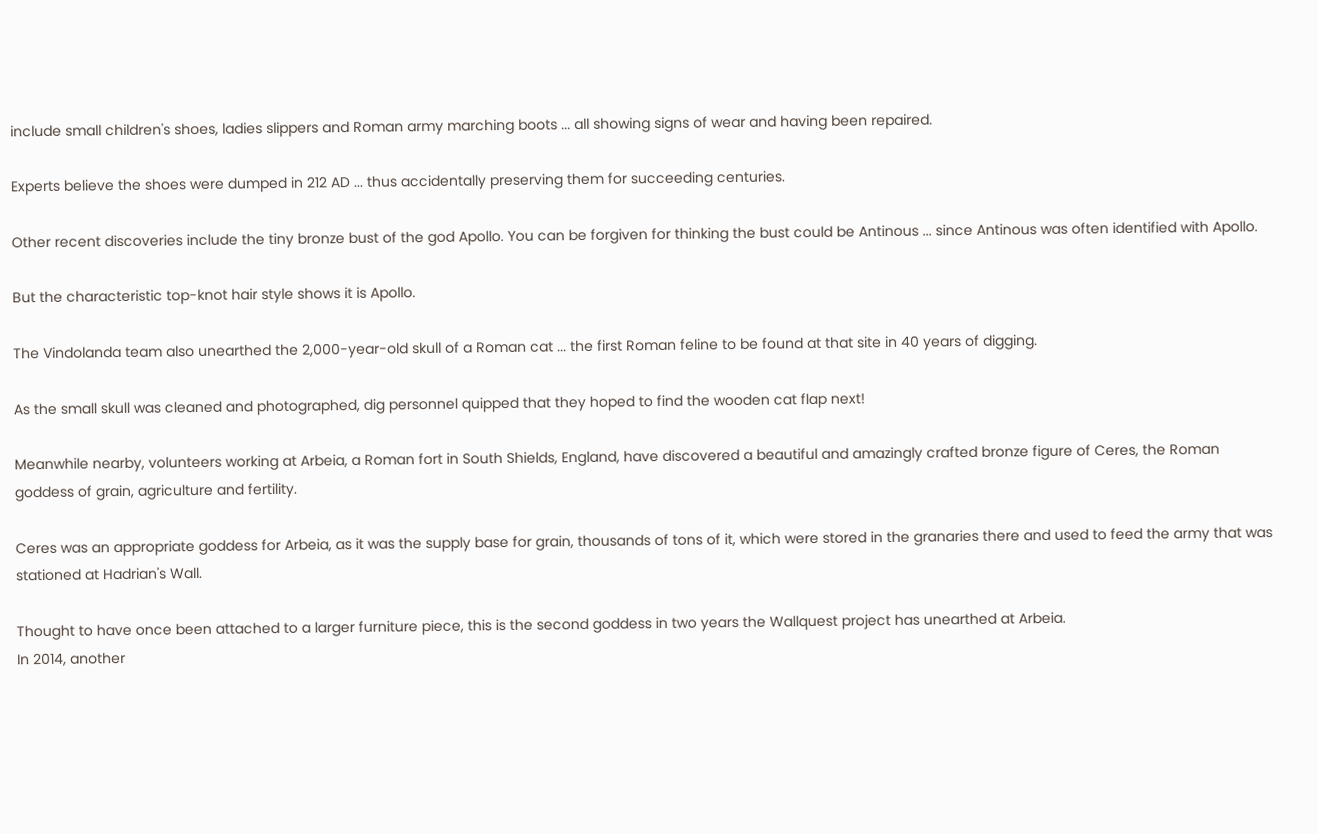include small children's shoes, ladies slippers and Roman army marching boots ... all showing signs of wear and having been repaired.

Experts believe the shoes were dumped in 212 AD ... thus accidentally preserving them for succeeding centuries.

Other recent discoveries include the tiny bronze bust of the god Apollo. You can be forgiven for thinking the bust could be Antinous ... since Antinous was often identified with Apollo.

But the characteristic top-knot hair style shows it is Apollo.

The Vindolanda team also unearthed the 2,000-year-old skull of a Roman cat ... the first Roman feline to be found at that site in 40 years of digging.

As the small skull was cleaned and photographed, dig personnel quipped that they hoped to find the wooden cat flap next!

Meanwhile nearby, volunteers working at Arbeia, a Roman fort in South Shields, England, have discovered a beautiful and amazingly crafted bronze figure of Ceres, the Roman goddess of grain, agriculture and fertility.

Ceres was an appropriate goddess for Arbeia, as it was the supply base for grain, thousands of tons of it, which were stored in the granaries there and used to feed the army that was stationed at Hadrian's Wall.

Thought to have once been attached to a larger furniture piece, this is the second goddess in two years the Wallquest project has unearthed at Arbeia.
In 2014, another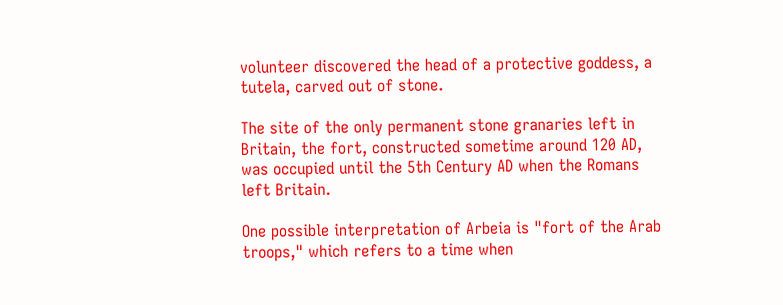volunteer discovered the head of a protective goddess, a tutela, carved out of stone.

The site of the only permanent stone granaries left in Britain, the fort, constructed sometime around 120 AD, was occupied until the 5th Century AD when the Romans left Britain.

One possible interpretation of Arbeia is "fort of the Arab troops," which refers to a time when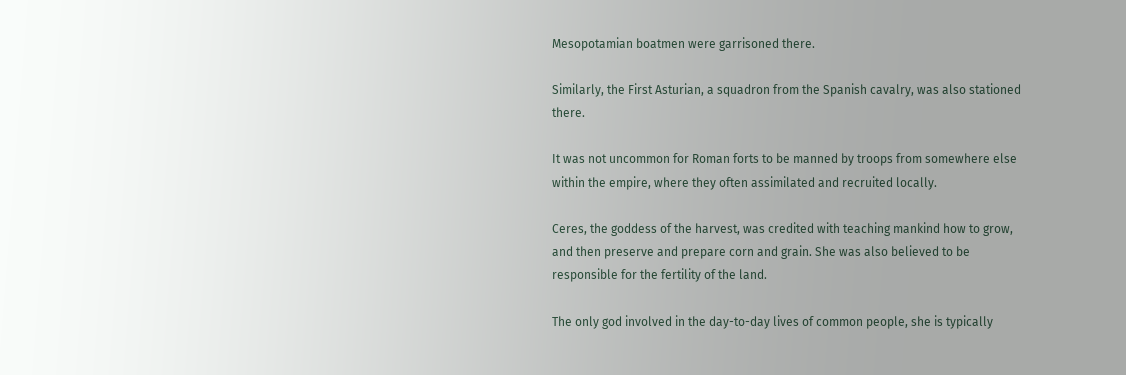Mesopotamian boatmen were garrisoned there.

Similarly, the First Asturian, a squadron from the Spanish cavalry, was also stationed there.

It was not uncommon for Roman forts to be manned by troops from somewhere else within the empire, where they often assimilated and recruited locally.

Ceres, the goddess of the harvest, was credited with teaching mankind how to grow, and then preserve and prepare corn and grain. She was also believed to be responsible for the fertility of the land.

The only god involved in the day-to-day lives of common people, she is typically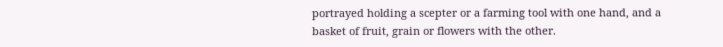portrayed holding a scepter or a farming tool with one hand, and a basket of fruit, grain or flowers with the other.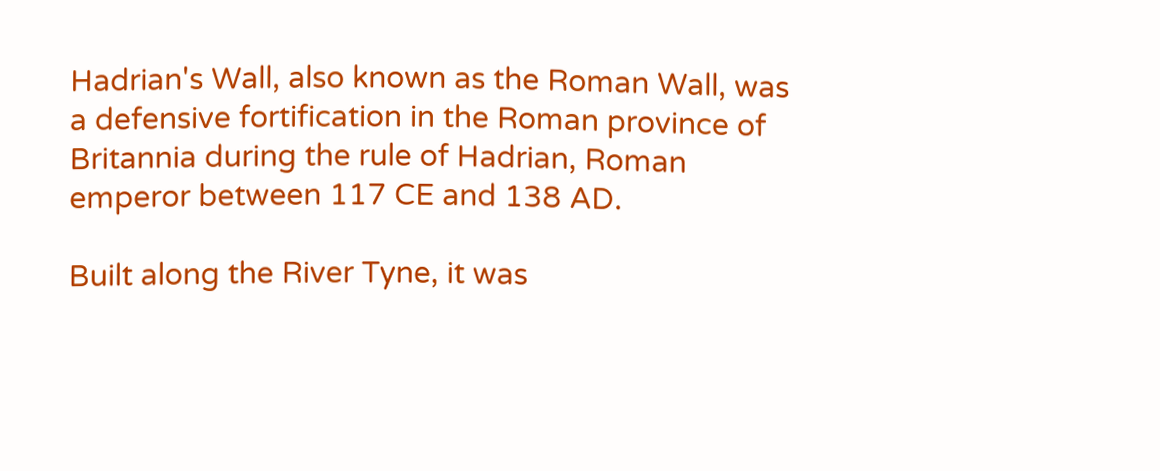Hadrian's Wall, also known as the Roman Wall, was a defensive fortification in the Roman province of Britannia during the rule of Hadrian, Roman emperor between 117 CE and 138 AD.

Built along the River Tyne, it was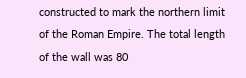constructed to mark the northern limit of the Roman Empire. The total length of the wall was 80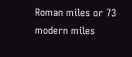Roman miles or 73 modern miles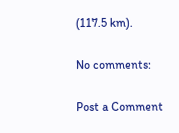(117.5 km).

No comments:

Post a Comment